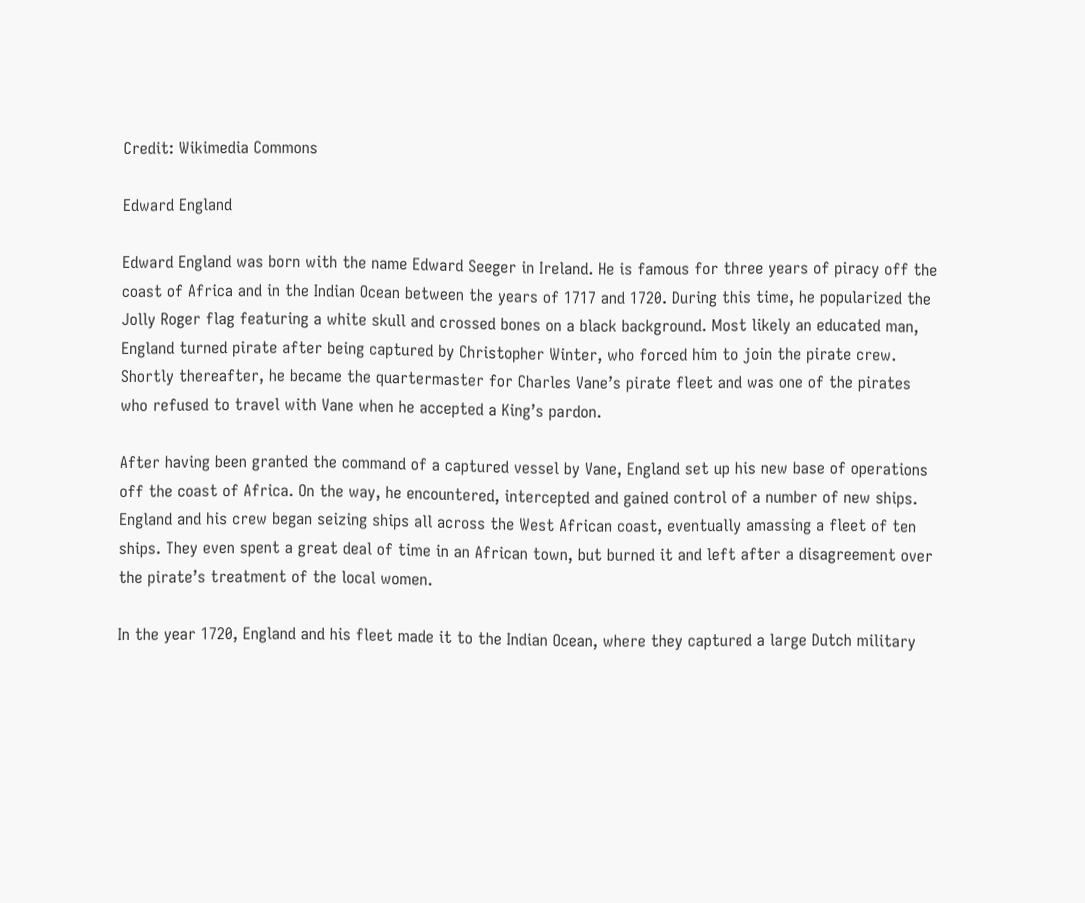Credit: Wikimedia Commons

Edward England

Edward England was born with the name Edward Seeger in Ireland. He is famous for three years of piracy off the coast of Africa and in the Indian Ocean between the years of 1717 and 1720. During this time, he popularized the Jolly Roger flag featuring a white skull and crossed bones on a black background. Most likely an educated man, England turned pirate after being captured by Christopher Winter, who forced him to join the pirate crew. Shortly thereafter, he became the quartermaster for Charles Vane’s pirate fleet and was one of the pirates who refused to travel with Vane when he accepted a King’s pardon.

After having been granted the command of a captured vessel by Vane, England set up his new base of operations off the coast of Africa. On the way, he encountered, intercepted and gained control of a number of new ships. England and his crew began seizing ships all across the West African coast, eventually amassing a fleet of ten ships. They even spent a great deal of time in an African town, but burned it and left after a disagreement over the pirate’s treatment of the local women.

In the year 1720, England and his fleet made it to the Indian Ocean, where they captured a large Dutch military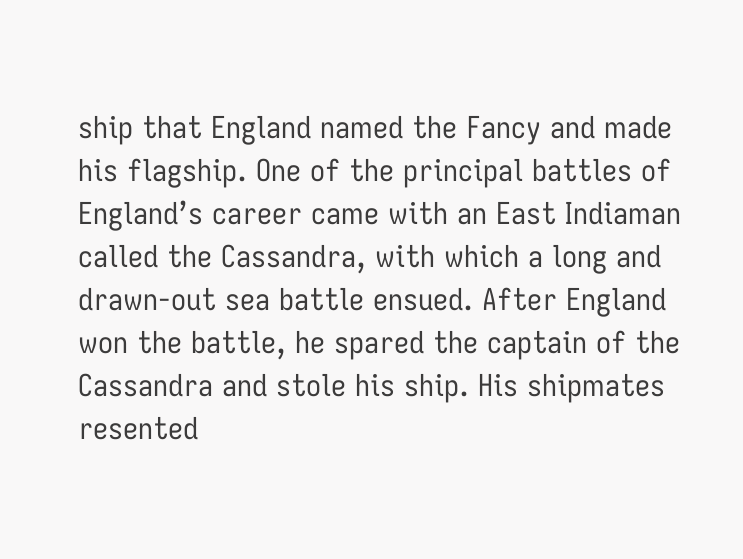ship that England named the Fancy and made his flagship. One of the principal battles of England’s career came with an East Indiaman called the Cassandra, with which a long and drawn-out sea battle ensued. After England won the battle, he spared the captain of the Cassandra and stole his ship. His shipmates resented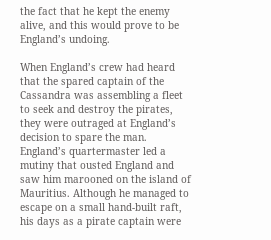the fact that he kept the enemy alive, and this would prove to be England’s undoing.

When England’s crew had heard that the spared captain of the Cassandra was assembling a fleet to seek and destroy the pirates, they were outraged at England’s decision to spare the man. England’s quartermaster led a mutiny that ousted England and saw him marooned on the island of Mauritius. Although he managed to escape on a small hand-built raft, his days as a pirate captain were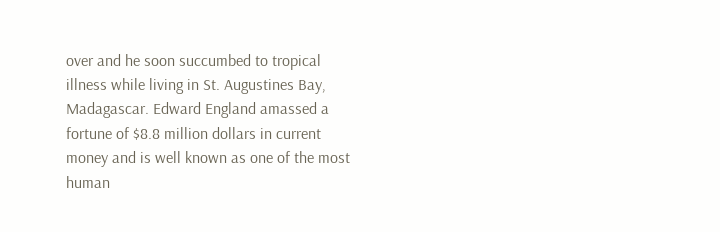over and he soon succumbed to tropical illness while living in St. Augustines Bay, Madagascar. Edward England amassed a fortune of $8.8 million dollars in current money and is well known as one of the most human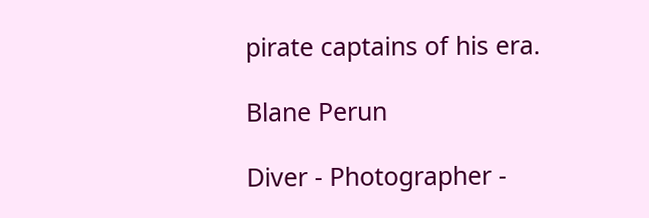pirate captains of his era.

Blane Perun

Diver - Photographer -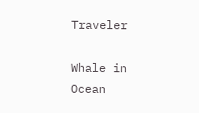Traveler

Whale in Ocean